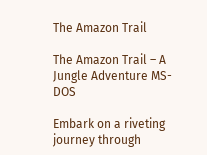The Amazon Trail

The Amazon Trail – A Jungle Adventure MS-DOS

Embark on a riveting journey through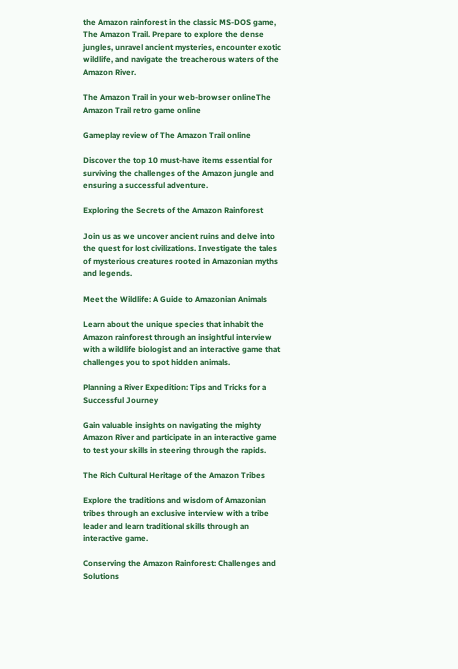the Amazon rainforest in the classic MS-DOS game, The Amazon Trail. Prepare to explore the dense jungles, unravel ancient mysteries, encounter exotic wildlife, and navigate the treacherous waters of the Amazon River.

The Amazon Trail in your web-browser onlineThe Amazon Trail retro game online

Gameplay review of The Amazon Trail online

Discover the top 10 must-have items essential for surviving the challenges of the Amazon jungle and ensuring a successful adventure.

Exploring the Secrets of the Amazon Rainforest

Join us as we uncover ancient ruins and delve into the quest for lost civilizations. Investigate the tales of mysterious creatures rooted in Amazonian myths and legends.

Meet the Wildlife: A Guide to Amazonian Animals

Learn about the unique species that inhabit the Amazon rainforest through an insightful interview with a wildlife biologist and an interactive game that challenges you to spot hidden animals.

Planning a River Expedition: Tips and Tricks for a Successful Journey

Gain valuable insights on navigating the mighty Amazon River and participate in an interactive game to test your skills in steering through the rapids.

The Rich Cultural Heritage of the Amazon Tribes

Explore the traditions and wisdom of Amazonian tribes through an exclusive interview with a tribe leader and learn traditional skills through an interactive game.

Conserving the Amazon Rainforest: Challenges and Solutions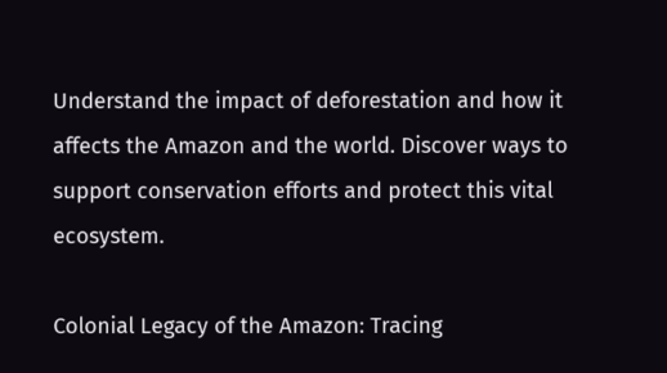Understand the impact of deforestation and how it affects the Amazon and the world. Discover ways to support conservation efforts and protect this vital ecosystem.

Colonial Legacy of the Amazon: Tracing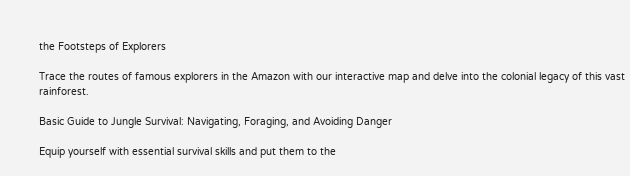the Footsteps of Explorers

Trace the routes of famous explorers in the Amazon with our interactive map and delve into the colonial legacy of this vast rainforest.

Basic Guide to Jungle Survival: Navigating, Foraging, and Avoiding Danger

Equip yourself with essential survival skills and put them to the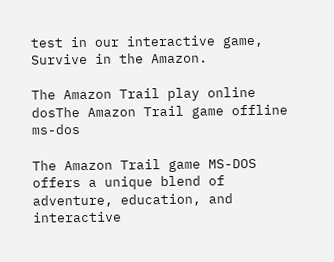test in our interactive game, Survive in the Amazon.

The Amazon Trail play online dosThe Amazon Trail game offline ms-dos

The Amazon Trail game MS-DOS offers a unique blend of adventure, education, and interactive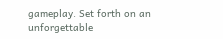gameplay. Set forth on an unforgettable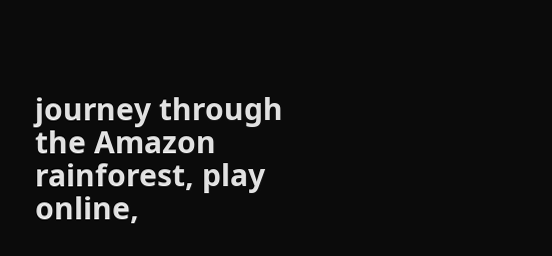journey through the Amazon rainforest, play online,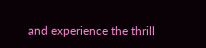and experience the thrill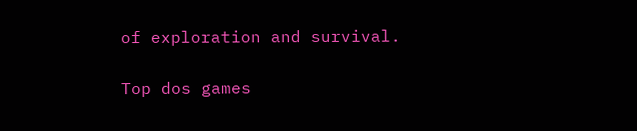of exploration and survival.

Top dos games